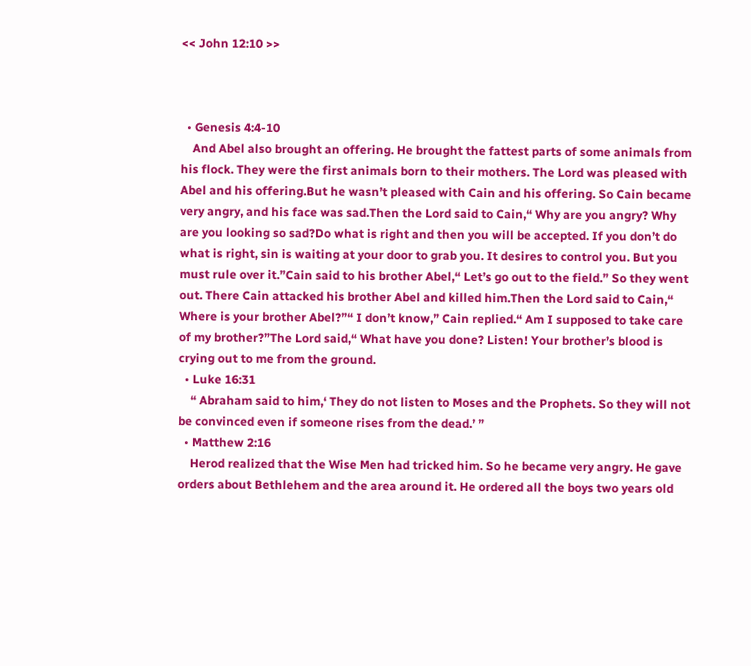<< John 12:10 >>



  • Genesis 4:4-10
    And Abel also brought an offering. He brought the fattest parts of some animals from his flock. They were the first animals born to their mothers. The Lord was pleased with Abel and his offering.But he wasn’t pleased with Cain and his offering. So Cain became very angry, and his face was sad.Then the Lord said to Cain,“ Why are you angry? Why are you looking so sad?Do what is right and then you will be accepted. If you don’t do what is right, sin is waiting at your door to grab you. It desires to control you. But you must rule over it.”Cain said to his brother Abel,“ Let’s go out to the field.” So they went out. There Cain attacked his brother Abel and killed him.Then the Lord said to Cain,“ Where is your brother Abel?”“ I don’t know,” Cain replied.“ Am I supposed to take care of my brother?”The Lord said,“ What have you done? Listen! Your brother’s blood is crying out to me from the ground.
  • Luke 16:31
    “ Abraham said to him,‘ They do not listen to Moses and the Prophets. So they will not be convinced even if someone rises from the dead.’ ”
  • Matthew 2:16
    Herod realized that the Wise Men had tricked him. So he became very angry. He gave orders about Bethlehem and the area around it. He ordered all the boys two years old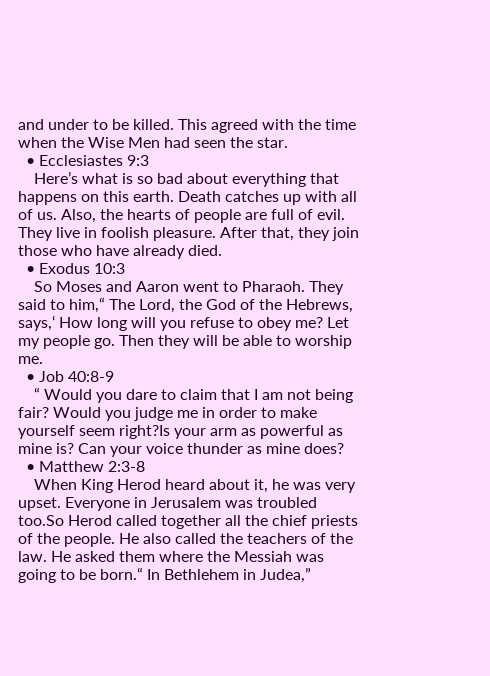and under to be killed. This agreed with the time when the Wise Men had seen the star.
  • Ecclesiastes 9:3
    Here’s what is so bad about everything that happens on this earth. Death catches up with all of us. Also, the hearts of people are full of evil. They live in foolish pleasure. After that, they join those who have already died.
  • Exodus 10:3
    So Moses and Aaron went to Pharaoh. They said to him,“ The Lord, the God of the Hebrews, says,‘ How long will you refuse to obey me? Let my people go. Then they will be able to worship me.
  • Job 40:8-9
    “ Would you dare to claim that I am not being fair? Would you judge me in order to make yourself seem right?Is your arm as powerful as mine is? Can your voice thunder as mine does?
  • Matthew 2:3-8
    When King Herod heard about it, he was very upset. Everyone in Jerusalem was troubled too.So Herod called together all the chief priests of the people. He also called the teachers of the law. He asked them where the Messiah was going to be born.“ In Bethlehem in Judea,”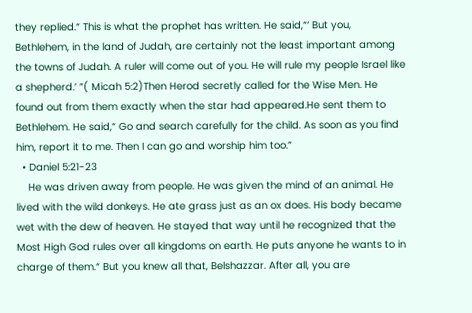they replied.“ This is what the prophet has written. He said,“‘ But you, Bethlehem, in the land of Judah, are certainly not the least important among the towns of Judah. A ruler will come out of you. He will rule my people Israel like a shepherd.’ ”( Micah 5:2)Then Herod secretly called for the Wise Men. He found out from them exactly when the star had appeared.He sent them to Bethlehem. He said,“ Go and search carefully for the child. As soon as you find him, report it to me. Then I can go and worship him too.”
  • Daniel 5:21-23
    He was driven away from people. He was given the mind of an animal. He lived with the wild donkeys. He ate grass just as an ox does. His body became wet with the dew of heaven. He stayed that way until he recognized that the Most High God rules over all kingdoms on earth. He puts anyone he wants to in charge of them.“ But you knew all that, Belshazzar. After all, you are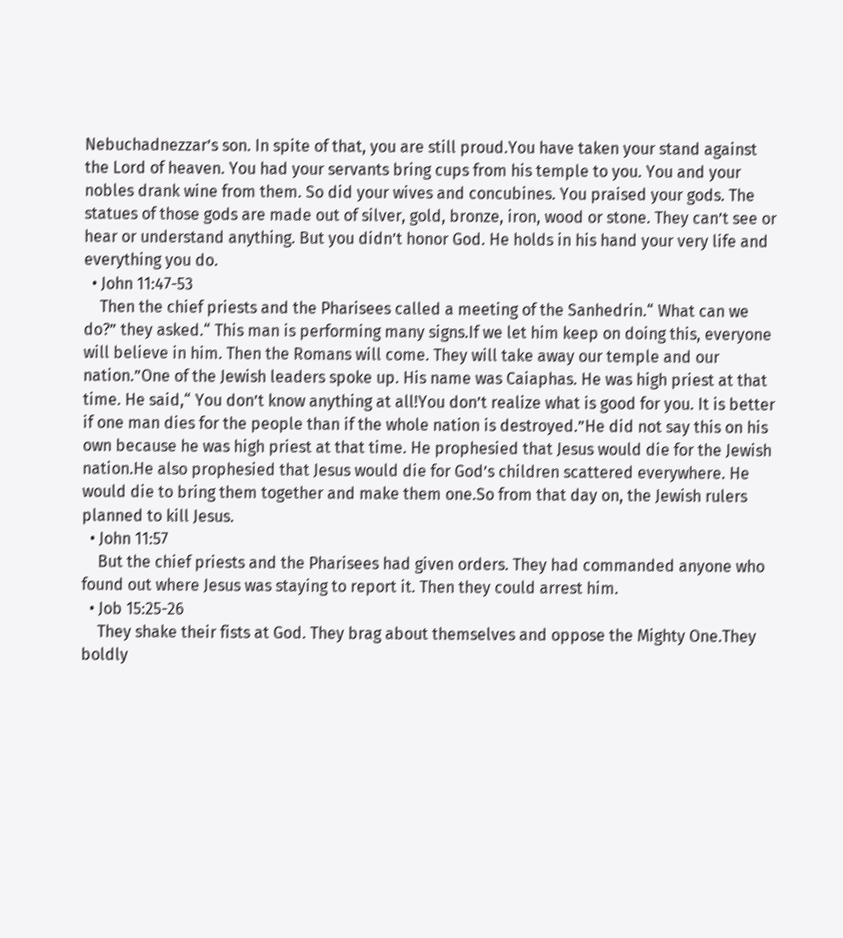Nebuchadnezzar’s son. In spite of that, you are still proud.You have taken your stand against the Lord of heaven. You had your servants bring cups from his temple to you. You and your nobles drank wine from them. So did your wives and concubines. You praised your gods. The statues of those gods are made out of silver, gold, bronze, iron, wood or stone. They can’t see or hear or understand anything. But you didn’t honor God. He holds in his hand your very life and everything you do.
  • John 11:47-53
    Then the chief priests and the Pharisees called a meeting of the Sanhedrin.“ What can we do?” they asked.“ This man is performing many signs.If we let him keep on doing this, everyone will believe in him. Then the Romans will come. They will take away our temple and our nation.”One of the Jewish leaders spoke up. His name was Caiaphas. He was high priest at that time. He said,“ You don’t know anything at all!You don’t realize what is good for you. It is better if one man dies for the people than if the whole nation is destroyed.”He did not say this on his own because he was high priest at that time. He prophesied that Jesus would die for the Jewish nation.He also prophesied that Jesus would die for God’s children scattered everywhere. He would die to bring them together and make them one.So from that day on, the Jewish rulers planned to kill Jesus.
  • John 11:57
    But the chief priests and the Pharisees had given orders. They had commanded anyone who found out where Jesus was staying to report it. Then they could arrest him.
  • Job 15:25-26
    They shake their fists at God. They brag about themselves and oppose the Mighty One.They boldly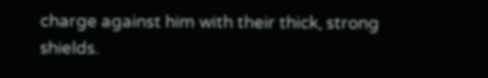charge against him with their thick, strong shields.